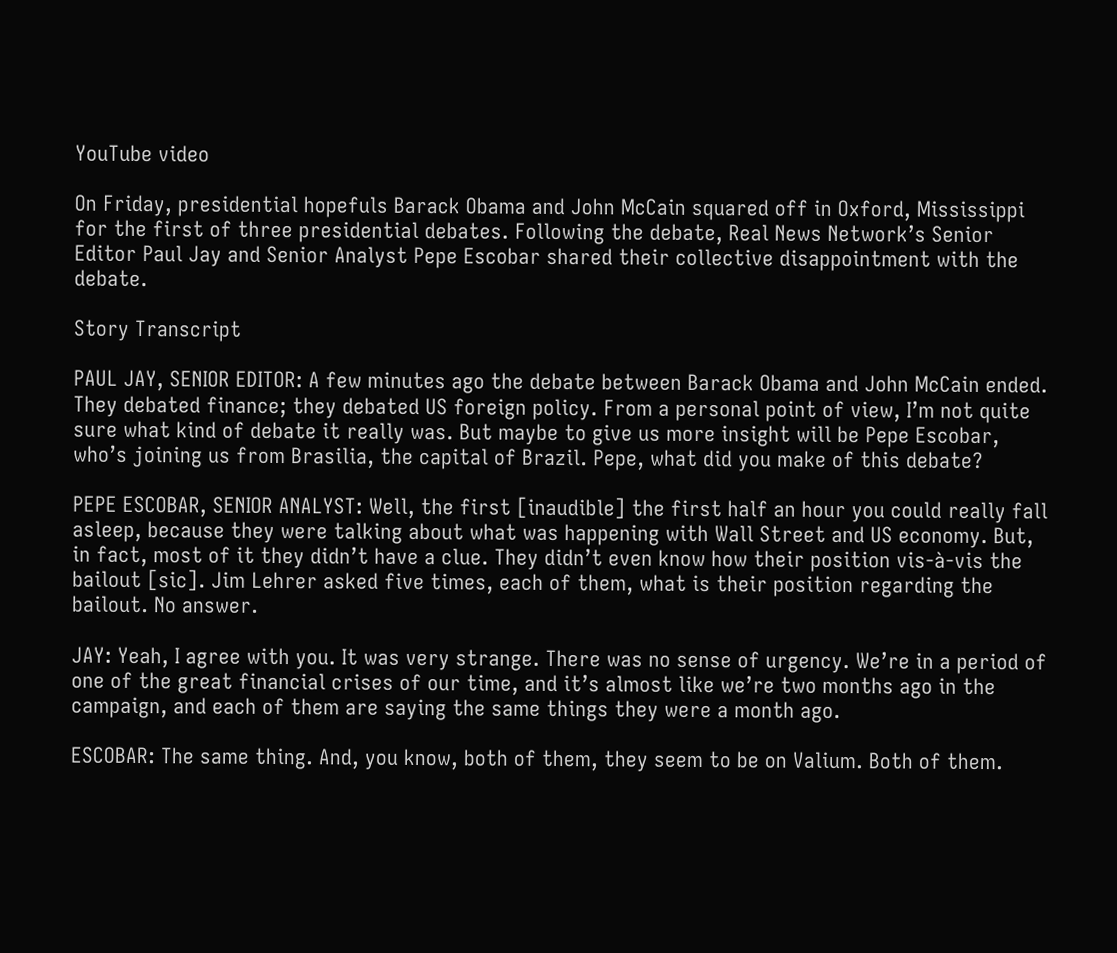YouTube video

On Friday, presidential hopefuls Barack Obama and John McCain squared off in Oxford, Mississippi for the first of three presidential debates. Following the debate, Real News Network’s Senior Editor Paul Jay and Senior Analyst Pepe Escobar shared their collective disappointment with the debate.

Story Transcript

PAUL JAY, SENIOR EDITOR: A few minutes ago the debate between Barack Obama and John McCain ended. They debated finance; they debated US foreign policy. From a personal point of view, I’m not quite sure what kind of debate it really was. But maybe to give us more insight will be Pepe Escobar, who’s joining us from Brasilia, the capital of Brazil. Pepe, what did you make of this debate?

PEPE ESCOBAR, SENIOR ANALYST: Well, the first [inaudible] the first half an hour you could really fall asleep, because they were talking about what was happening with Wall Street and US economy. But, in fact, most of it they didn’t have a clue. They didn’t even know how their position vis-à-vis the bailout [sic]. Jim Lehrer asked five times, each of them, what is their position regarding the bailout. No answer.

JAY: Yeah, I agree with you. It was very strange. There was no sense of urgency. We’re in a period of one of the great financial crises of our time, and it’s almost like we’re two months ago in the campaign, and each of them are saying the same things they were a month ago.

ESCOBAR: The same thing. And, you know, both of them, they seem to be on Valium. Both of them.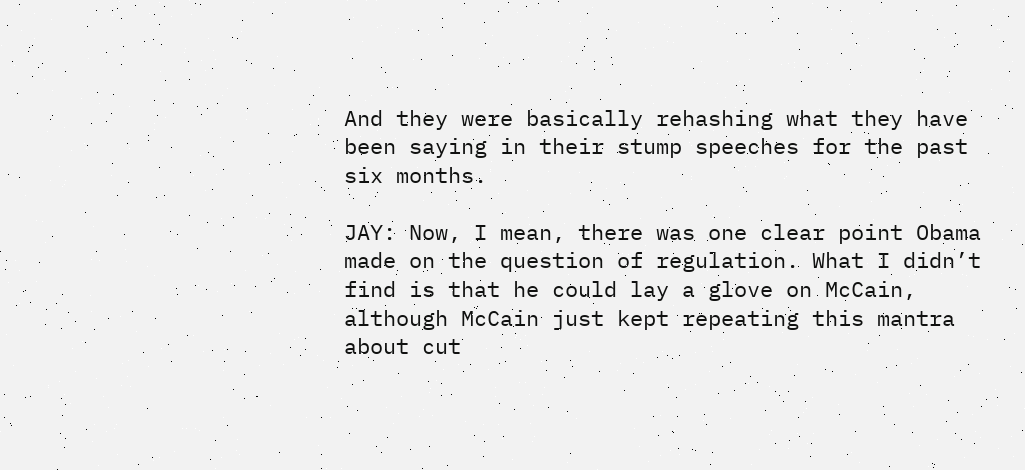And they were basically rehashing what they have been saying in their stump speeches for the past six months.

JAY: Now, I mean, there was one clear point Obama made on the question of regulation. What I didn’t find is that he could lay a glove on McCain, although McCain just kept repeating this mantra about cut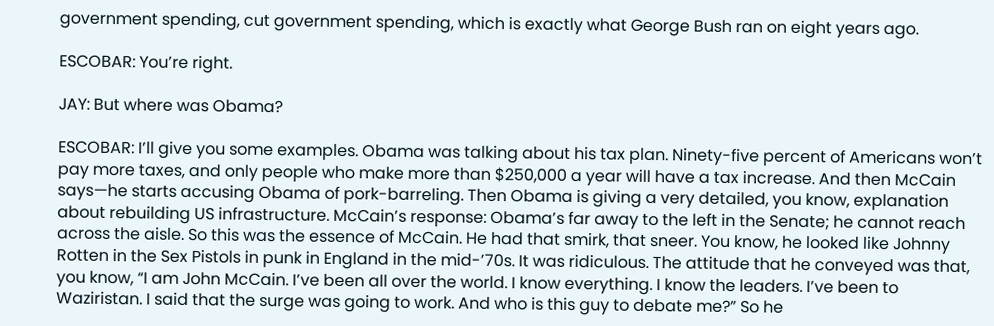government spending, cut government spending, which is exactly what George Bush ran on eight years ago.

ESCOBAR: You’re right.

JAY: But where was Obama?

ESCOBAR: I’ll give you some examples. Obama was talking about his tax plan. Ninety-five percent of Americans won’t pay more taxes, and only people who make more than $250,000 a year will have a tax increase. And then McCain says—he starts accusing Obama of pork-barreling. Then Obama is giving a very detailed, you know, explanation about rebuilding US infrastructure. McCain’s response: Obama’s far away to the left in the Senate; he cannot reach across the aisle. So this was the essence of McCain. He had that smirk, that sneer. You know, he looked like Johnny Rotten in the Sex Pistols in punk in England in the mid-’70s. It was ridiculous. The attitude that he conveyed was that, you know, “I am John McCain. I’ve been all over the world. I know everything. I know the leaders. I’ve been to Waziristan. I said that the surge was going to work. And who is this guy to debate me?” So he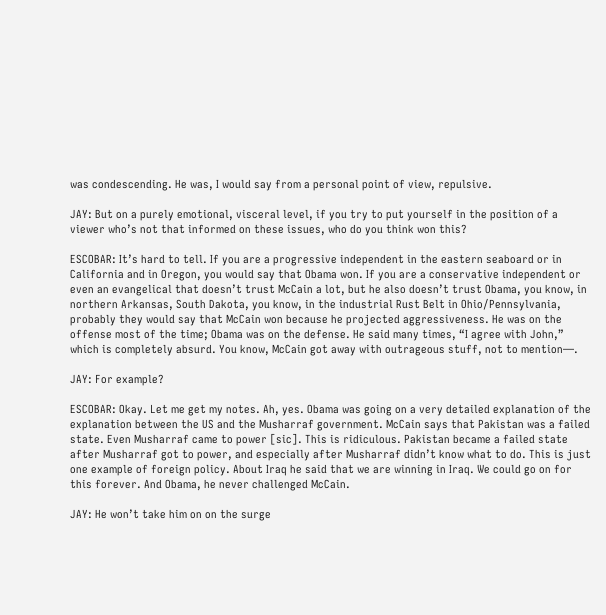was condescending. He was, I would say from a personal point of view, repulsive.

JAY: But on a purely emotional, visceral level, if you try to put yourself in the position of a viewer who’s not that informed on these issues, who do you think won this?

ESCOBAR: It’s hard to tell. If you are a progressive independent in the eastern seaboard or in California and in Oregon, you would say that Obama won. If you are a conservative independent or even an evangelical that doesn’t trust McCain a lot, but he also doesn’t trust Obama, you know, in northern Arkansas, South Dakota, you know, in the industrial Rust Belt in Ohio/Pennsylvania, probably they would say that McCain won because he projected aggressiveness. He was on the offense most of the time; Obama was on the defense. He said many times, “I agree with John,” which is completely absurd. You know, McCain got away with outrageous stuff, not to mention—.

JAY: For example?

ESCOBAR: Okay. Let me get my notes. Ah, yes. Obama was going on a very detailed explanation of the explanation between the US and the Musharraf government. McCain says that Pakistan was a failed state. Even Musharraf came to power [sic]. This is ridiculous. Pakistan became a failed state after Musharraf got to power, and especially after Musharraf didn’t know what to do. This is just one example of foreign policy. About Iraq he said that we are winning in Iraq. We could go on for this forever. And Obama, he never challenged McCain.

JAY: He won’t take him on on the surge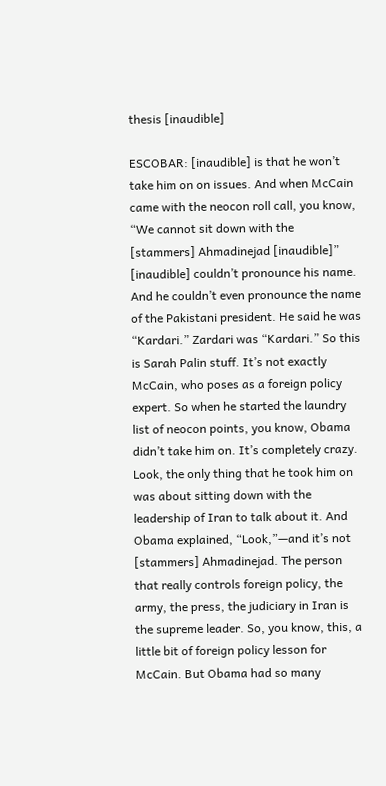thesis [inaudible]

ESCOBAR: [inaudible] is that he won’t take him on on issues. And when McCain came with the neocon roll call, you know, “We cannot sit down with the [stammers] Ahmadinejad [inaudible]” [inaudible] couldn’t pronounce his name. And he couldn’t even pronounce the name of the Pakistani president. He said he was “Kardari.” Zardari was “Kardari.” So this is Sarah Palin stuff. It’s not exactly McCain, who poses as a foreign policy expert. So when he started the laundry list of neocon points, you know, Obama didn’t take him on. It’s completely crazy. Look, the only thing that he took him on was about sitting down with the leadership of Iran to talk about it. And Obama explained, “Look,”—and it’s not [stammers] Ahmadinejad. The person that really controls foreign policy, the army, the press, the judiciary in Iran is the supreme leader. So, you know, this, a little bit of foreign policy lesson for McCain. But Obama had so many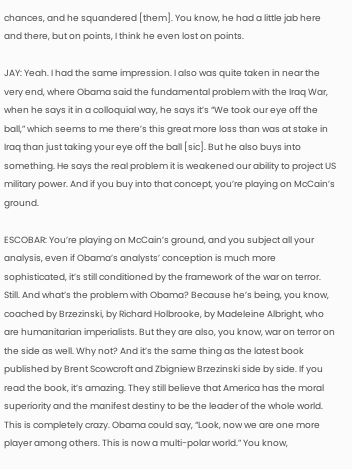chances, and he squandered [them]. You know, he had a little jab here and there, but on points, I think he even lost on points.

JAY: Yeah. I had the same impression. I also was quite taken in near the very end, where Obama said the fundamental problem with the Iraq War, when he says it in a colloquial way, he says it’s “We took our eye off the ball,” which seems to me there’s this great more loss than was at stake in Iraq than just taking your eye off the ball [sic]. But he also buys into something. He says the real problem it is weakened our ability to project US military power. And if you buy into that concept, you’re playing on McCain’s ground.

ESCOBAR: You’re playing on McCain’s ground, and you subject all your analysis, even if Obama’s analysts’ conception is much more sophisticated, it’s still conditioned by the framework of the war on terror. Still. And what’s the problem with Obama? Because he’s being, you know, coached by Brzezinski, by Richard Holbrooke, by Madeleine Albright, who are humanitarian imperialists. But they are also, you know, war on terror on the side as well. Why not? And it’s the same thing as the latest book published by Brent Scowcroft and Zbigniew Brzezinski side by side. If you read the book, it’s amazing. They still believe that America has the moral superiority and the manifest destiny to be the leader of the whole world. This is completely crazy. Obama could say, “Look, now we are one more player among others. This is now a multi-polar world.” You know,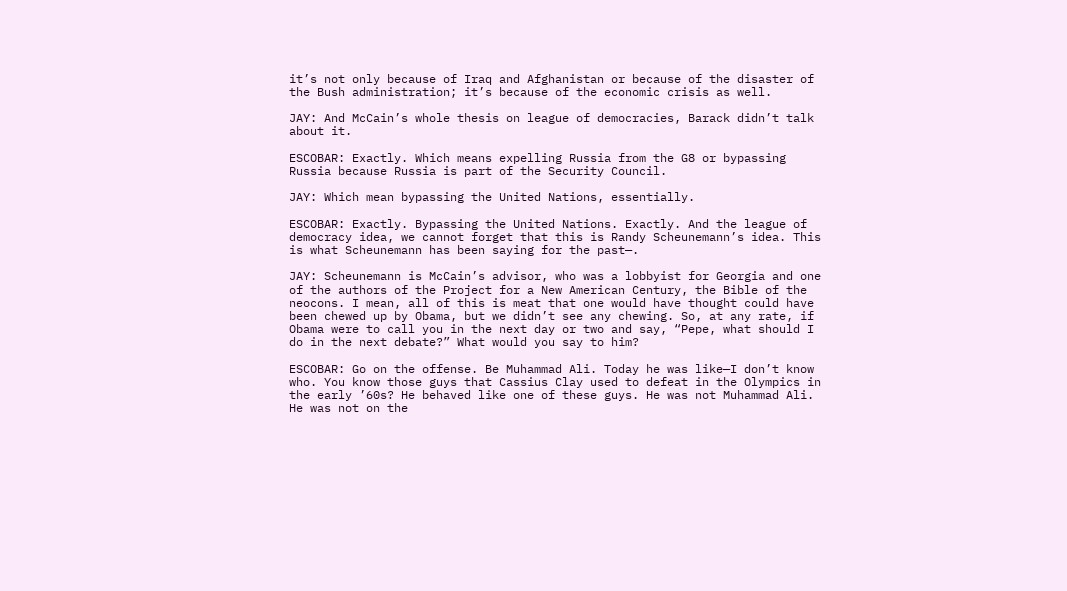it’s not only because of Iraq and Afghanistan or because of the disaster of the Bush administration; it’s because of the economic crisis as well.

JAY: And McCain’s whole thesis on league of democracies, Barack didn’t talk about it.

ESCOBAR: Exactly. Which means expelling Russia from the G8 or bypassing Russia because Russia is part of the Security Council.

JAY: Which mean bypassing the United Nations, essentially.

ESCOBAR: Exactly. Bypassing the United Nations. Exactly. And the league of democracy idea, we cannot forget that this is Randy Scheunemann’s idea. This is what Scheunemann has been saying for the past—.

JAY: Scheunemann is McCain’s advisor, who was a lobbyist for Georgia and one of the authors of the Project for a New American Century, the Bible of the neocons. I mean, all of this is meat that one would have thought could have been chewed up by Obama, but we didn’t see any chewing. So, at any rate, if Obama were to call you in the next day or two and say, “Pepe, what should I do in the next debate?” What would you say to him?

ESCOBAR: Go on the offense. Be Muhammad Ali. Today he was like—I don’t know who. You know those guys that Cassius Clay used to defeat in the Olympics in the early ’60s? He behaved like one of these guys. He was not Muhammad Ali. He was not on the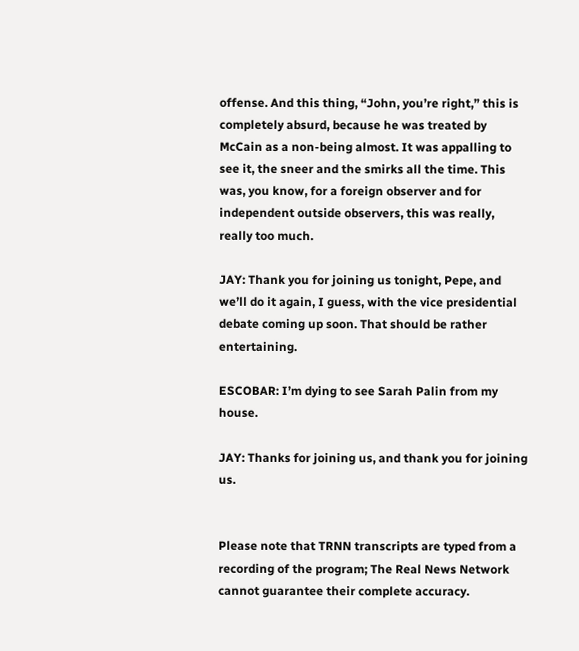offense. And this thing, “John, you’re right,” this is completely absurd, because he was treated by McCain as a non-being almost. It was appalling to see it, the sneer and the smirks all the time. This was, you know, for a foreign observer and for independent outside observers, this was really, really too much.

JAY: Thank you for joining us tonight, Pepe, and we’ll do it again, I guess, with the vice presidential debate coming up soon. That should be rather entertaining.

ESCOBAR: I’m dying to see Sarah Palin from my house.

JAY: Thanks for joining us, and thank you for joining us.


Please note that TRNN transcripts are typed from a recording of the program; The Real News Network cannot guarantee their complete accuracy.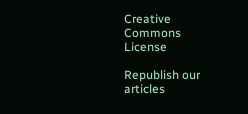Creative Commons License

Republish our articles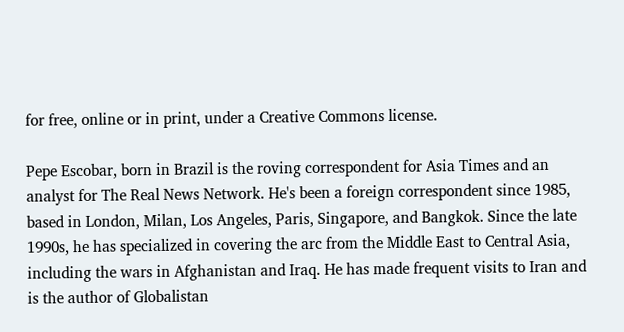for free, online or in print, under a Creative Commons license.

Pepe Escobar, born in Brazil is the roving correspondent for Asia Times and an analyst for The Real News Network. He's been a foreign correspondent since 1985, based in London, Milan, Los Angeles, Paris, Singapore, and Bangkok. Since the late 1990s, he has specialized in covering the arc from the Middle East to Central Asia, including the wars in Afghanistan and Iraq. He has made frequent visits to Iran and is the author of Globalistan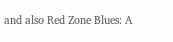and also Red Zone Blues: A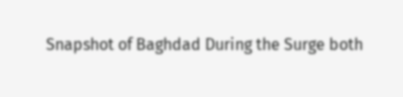Snapshot of Baghdad During the Surge both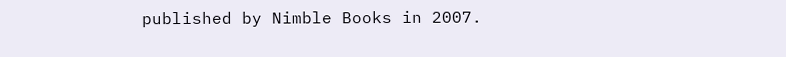published by Nimble Books in 2007.